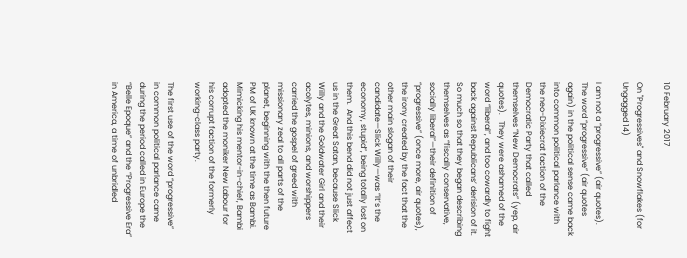10 February 2017

On "Progressives" and Snowflakes (for Ungagged 14)

I am not a “progressive” (air quotes).  The word “progressive” (air quotes again) in the political sense came back into common political parlance with the neo-Dixiecrat faction of the Democratic Party that called themselves “New Democrats” (yep, air quotes).   They were ashamed of the word “liberal”, and too cowardly to fight back against Republicans’ derision of it.  So much so that they began describing themselves as “fiscally conservative, socially liberal”—their definition of “progressive” (once more, air quotes), the irony created by the fact that the other main slogan of their candidate—Slick Willy—was “It’s the economy, stupid”, being totally lost on them.  And this bend did not just affect us in the Great Satan, because Slick Willy and the Goldwater Girl and their acolytes, minions, and worshippers carried the gospel of greed with missionary zeal to all parts of the planet, beginning with the then future PM of UK known at the time as Bambi.  Mimicking his mentor-in-chief, Bambi adopted the moniker New Labour for his corrupt faction of the formerly working-class party.

The first use of the word “progressive” in common political parlance came during the period called in Europe the “Belle Epoque” and the “Progressive Era” in America, a time of unbridled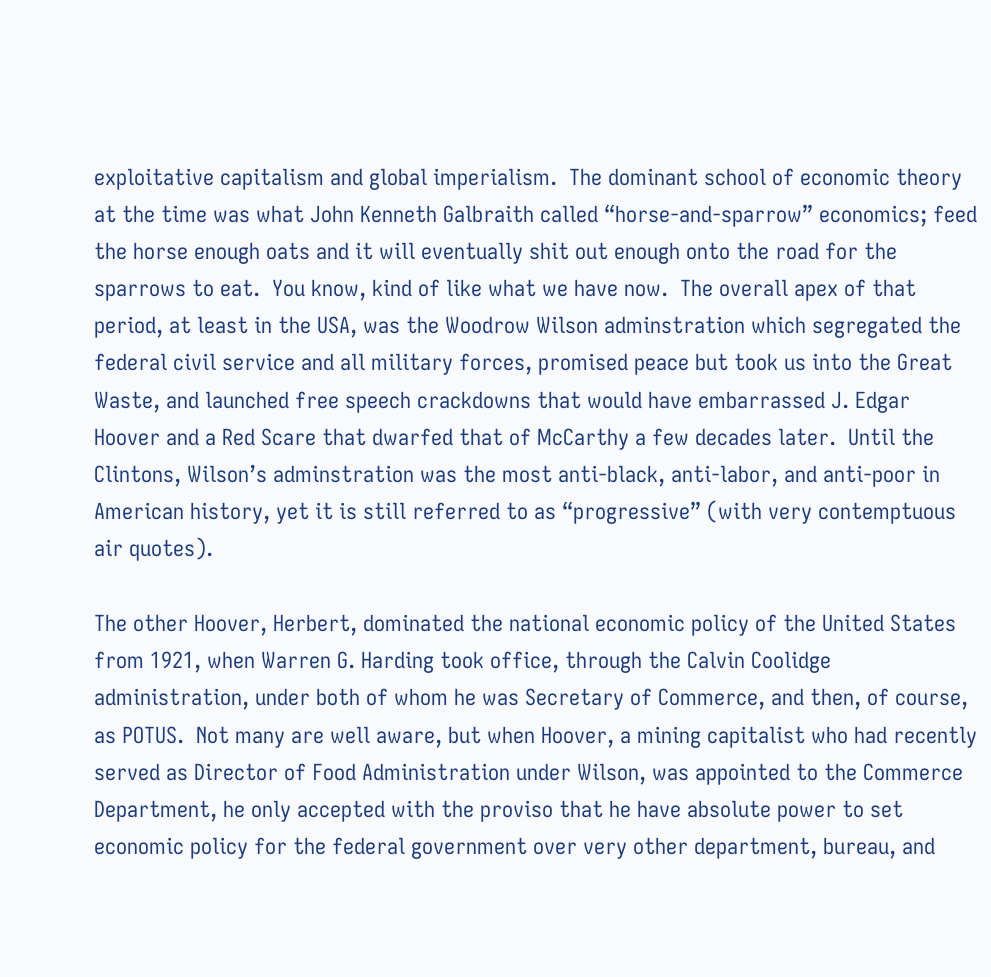exploitative capitalism and global imperialism.  The dominant school of economic theory at the time was what John Kenneth Galbraith called “horse-and-sparrow” economics; feed the horse enough oats and it will eventually shit out enough onto the road for the sparrows to eat.  You know, kind of like what we have now.  The overall apex of that period, at least in the USA, was the Woodrow Wilson adminstration which segregated the federal civil service and all military forces, promised peace but took us into the Great Waste, and launched free speech crackdowns that would have embarrassed J. Edgar Hoover and a Red Scare that dwarfed that of McCarthy a few decades later.  Until the Clintons, Wilson’s adminstration was the most anti-black, anti-labor, and anti-poor in American history, yet it is still referred to as “progressive” (with very contemptuous air quotes).

The other Hoover, Herbert, dominated the national economic policy of the United States from 1921, when Warren G. Harding took office, through the Calvin Coolidge administration, under both of whom he was Secretary of Commerce, and then, of course, as POTUS.  Not many are well aware, but when Hoover, a mining capitalist who had recently served as Director of Food Administration under Wilson, was appointed to the Commerce Department, he only accepted with the proviso that he have absolute power to set economic policy for the federal government over very other department, bureau, and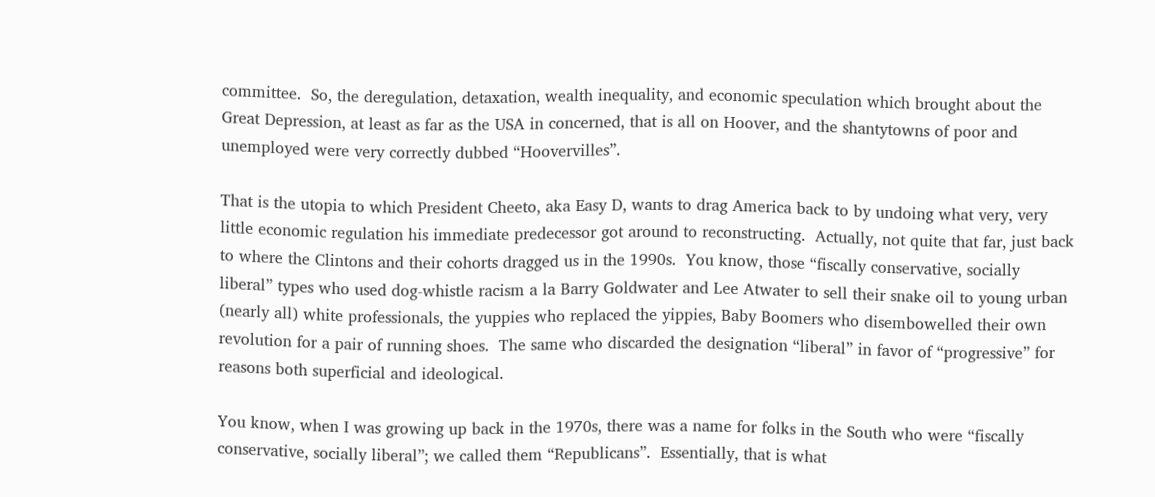committee.  So, the deregulation, detaxation, wealth inequality, and economic speculation which brought about the Great Depression, at least as far as the USA in concerned, that is all on Hoover, and the shantytowns of poor and unemployed were very correctly dubbed “Hoovervilles”.

That is the utopia to which President Cheeto, aka Easy D, wants to drag America back to by undoing what very, very little economic regulation his immediate predecessor got around to reconstructing.  Actually, not quite that far, just back to where the Clintons and their cohorts dragged us in the 1990s.  You know, those “fiscally conservative, socially liberal” types who used dog-whistle racism a la Barry Goldwater and Lee Atwater to sell their snake oil to young urban (nearly all) white professionals, the yuppies who replaced the yippies, Baby Boomers who disembowelled their own revolution for a pair of running shoes.  The same who discarded the designation “liberal” in favor of “progressive” for reasons both superficial and ideological.

You know, when I was growing up back in the 1970s, there was a name for folks in the South who were “fiscally conservative, socially liberal”; we called them “Republicans”.  Essentially, that is what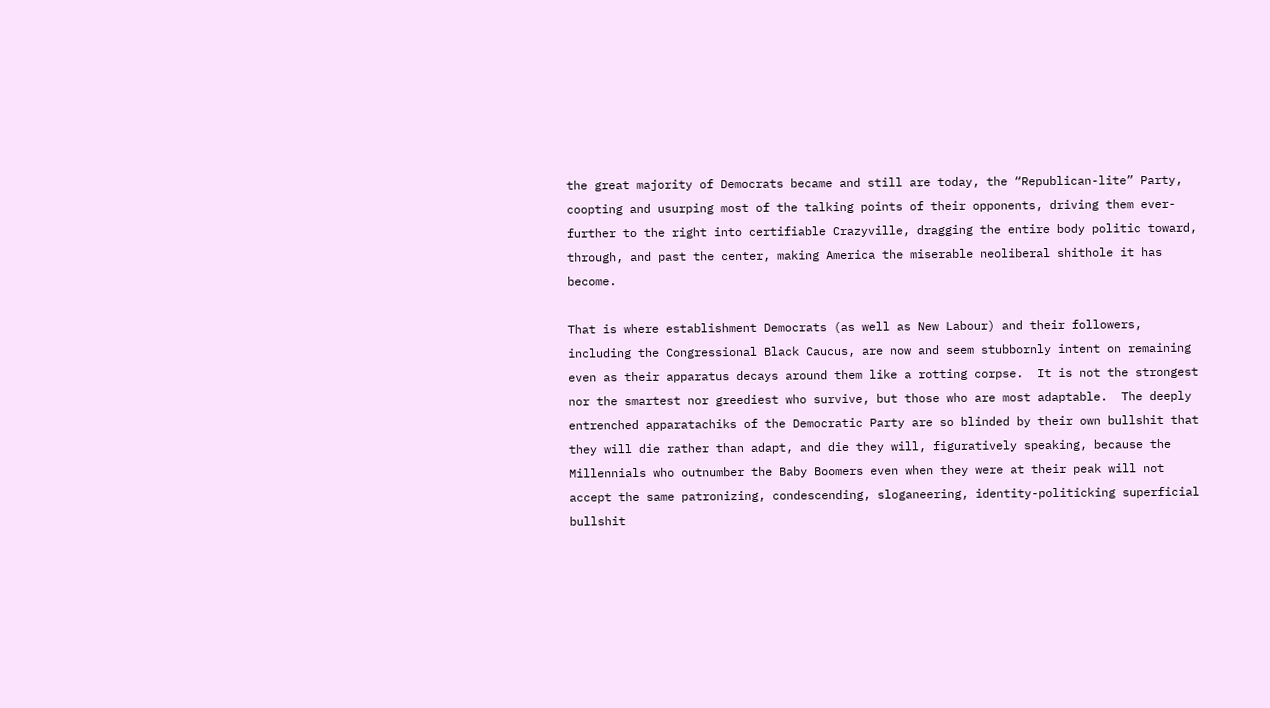the great majority of Democrats became and still are today, the “Republican-lite” Party, coopting and usurping most of the talking points of their opponents, driving them ever-further to the right into certifiable Crazyville, dragging the entire body politic toward, through, and past the center, making America the miserable neoliberal shithole it has become.

That is where establishment Democrats (as well as New Labour) and their followers, including the Congressional Black Caucus, are now and seem stubbornly intent on remaining even as their apparatus decays around them like a rotting corpse.  It is not the strongest nor the smartest nor greediest who survive, but those who are most adaptable.  The deeply entrenched apparatachiks of the Democratic Party are so blinded by their own bullshit that they will die rather than adapt, and die they will, figuratively speaking, because the Millennials who outnumber the Baby Boomers even when they were at their peak will not accept the same patronizing, condescending, sloganeering, identity-politicking superficial bullshit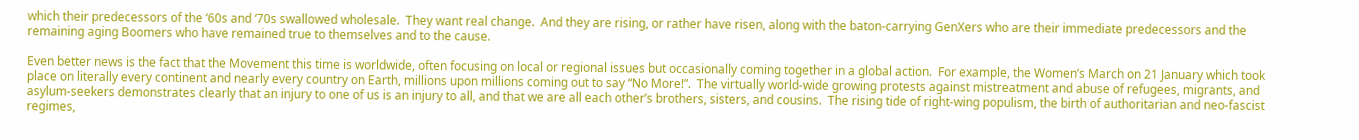which their predecessors of the ‘60s and ‘70s swallowed wholesale.  They want real change.  And they are rising, or rather have risen, along with the baton-carrying GenXers who are their immediate predecessors and the remaining aging Boomers who have remained true to themselves and to the cause.

Even better news is the fact that the Movement this time is worldwide, often focusing on local or regional issues but occasionally coming together in a global action.  For example, the Women’s March on 21 January which took place on literally every continent and nearly every country on Earth, millions upon millions coming out to say “No More!”.  The virtually world-wide growing protests against mistreatment and abuse of refugees, migrants, and asylum-seekers demonstrates clearly that an injury to one of us is an injury to all, and that we are all each other’s brothers, sisters, and cousins.  The rising tide of right-wing populism, the birth of authoritarian and neo-fascist regimes,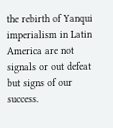the rebirth of Yanqui imperialism in Latin America are not signals or out defeat but signs of our success.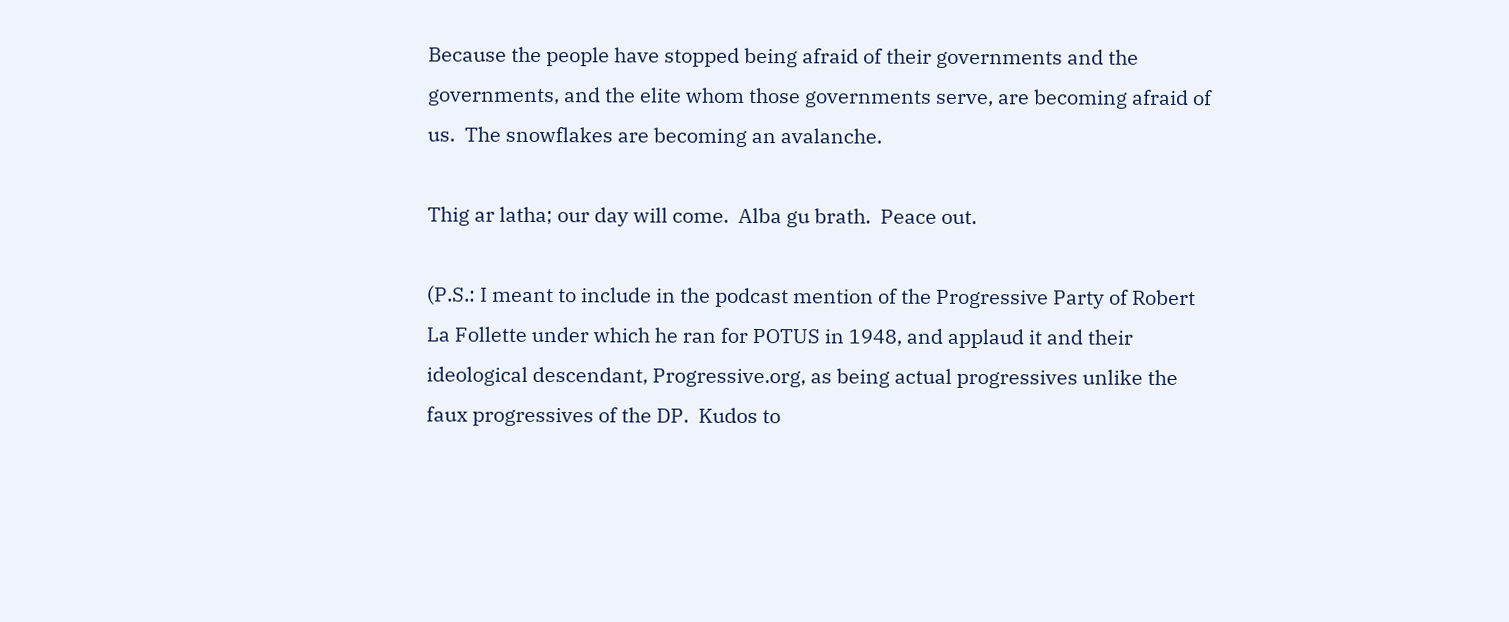Because the people have stopped being afraid of their governments and the governments, and the elite whom those governments serve, are becoming afraid of us.  The snowflakes are becoming an avalanche.

Thig ar latha; our day will come.  Alba gu brath.  Peace out.

(P.S.: I meant to include in the podcast mention of the Progressive Party of Robert La Follette under which he ran for POTUS in 1948, and applaud it and their ideological descendant, Progressive.org, as being actual progressives unlike the faux progressives of the DP.  Kudos to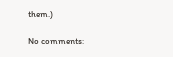them.)

No comments: